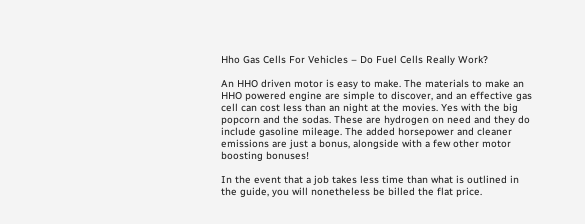Hho Gas Cells For Vehicles – Do Fuel Cells Really Work?

An HHO driven motor is easy to make. The materials to make an HHO powered engine are simple to discover, and an effective gas cell can cost less than an night at the movies. Yes with the big popcorn and the sodas. These are hydrogen on need and they do include gasoline mileage. The added horsepower and cleaner emissions are just a bonus, alongside with a few other motor boosting bonuses!

In the event that a job takes less time than what is outlined in the guide, you will nonetheless be billed the flat price.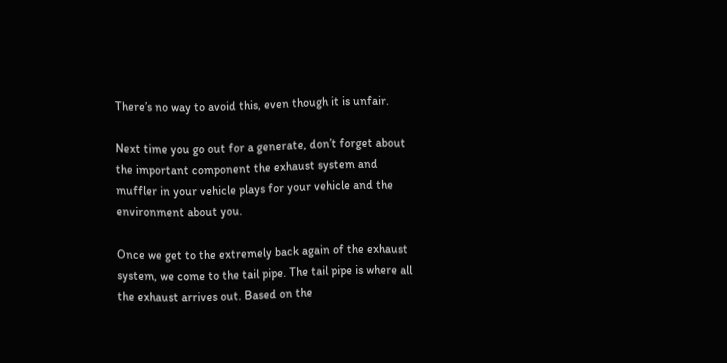There’s no way to avoid this, even though it is unfair.

Next time you go out for a generate, don’t forget about the important component the exhaust system and muffler in your vehicle plays for your vehicle and the environment about you.

Once we get to the extremely back again of the exhaust system, we come to the tail pipe. The tail pipe is where all the exhaust arrives out. Based on the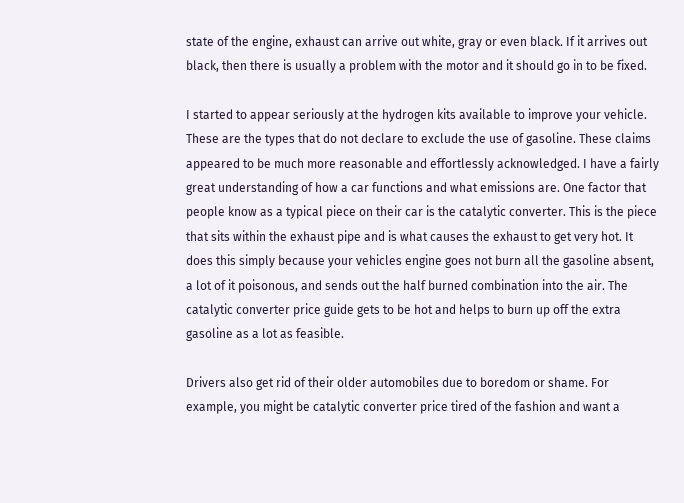state of the engine, exhaust can arrive out white, gray or even black. If it arrives out black, then there is usually a problem with the motor and it should go in to be fixed.

I started to appear seriously at the hydrogen kits available to improve your vehicle. These are the types that do not declare to exclude the use of gasoline. These claims appeared to be much more reasonable and effortlessly acknowledged. I have a fairly great understanding of how a car functions and what emissions are. One factor that people know as a typical piece on their car is the catalytic converter. This is the piece that sits within the exhaust pipe and is what causes the exhaust to get very hot. It does this simply because your vehicles engine goes not burn all the gasoline absent, a lot of it poisonous, and sends out the half burned combination into the air. The catalytic converter price guide gets to be hot and helps to burn up off the extra gasoline as a lot as feasible.

Drivers also get rid of their older automobiles due to boredom or shame. For example, you might be catalytic converter price tired of the fashion and want a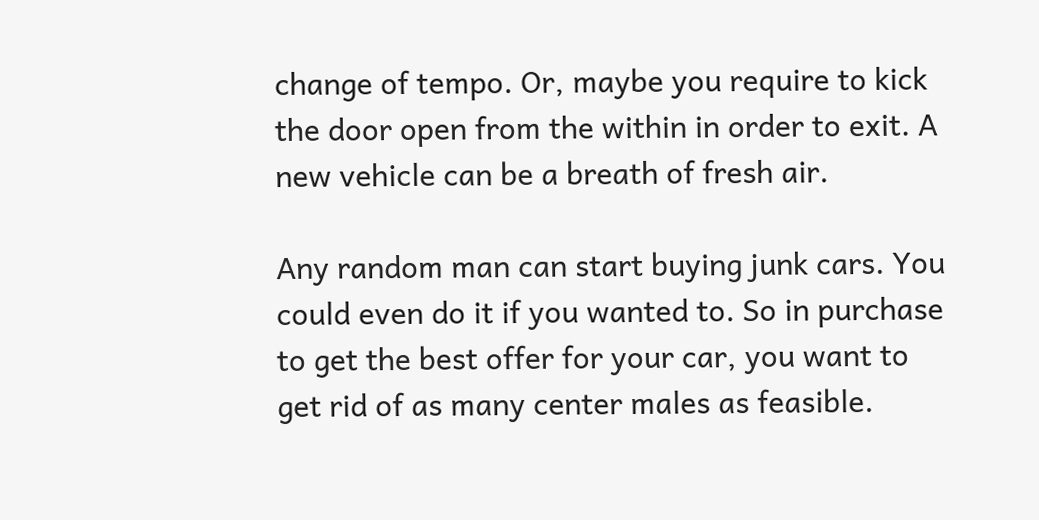change of tempo. Or, maybe you require to kick the door open from the within in order to exit. A new vehicle can be a breath of fresh air.

Any random man can start buying junk cars. You could even do it if you wanted to. So in purchase to get the best offer for your car, you want to get rid of as many center males as feasible.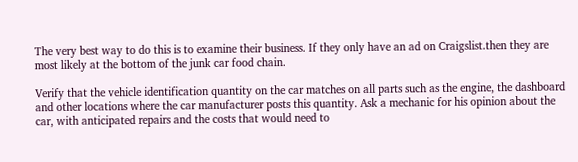The very best way to do this is to examine their business. If they only have an ad on Craigslist.then they are most likely at the bottom of the junk car food chain.

Verify that the vehicle identification quantity on the car matches on all parts such as the engine, the dashboard and other locations where the car manufacturer posts this quantity. Ask a mechanic for his opinion about the car, with anticipated repairs and the costs that would need to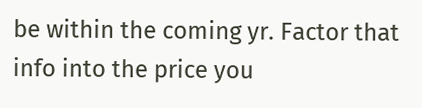be within the coming yr. Factor that info into the price you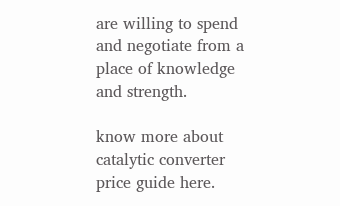are willing to spend and negotiate from a place of knowledge and strength.

know more about catalytic converter price guide here.